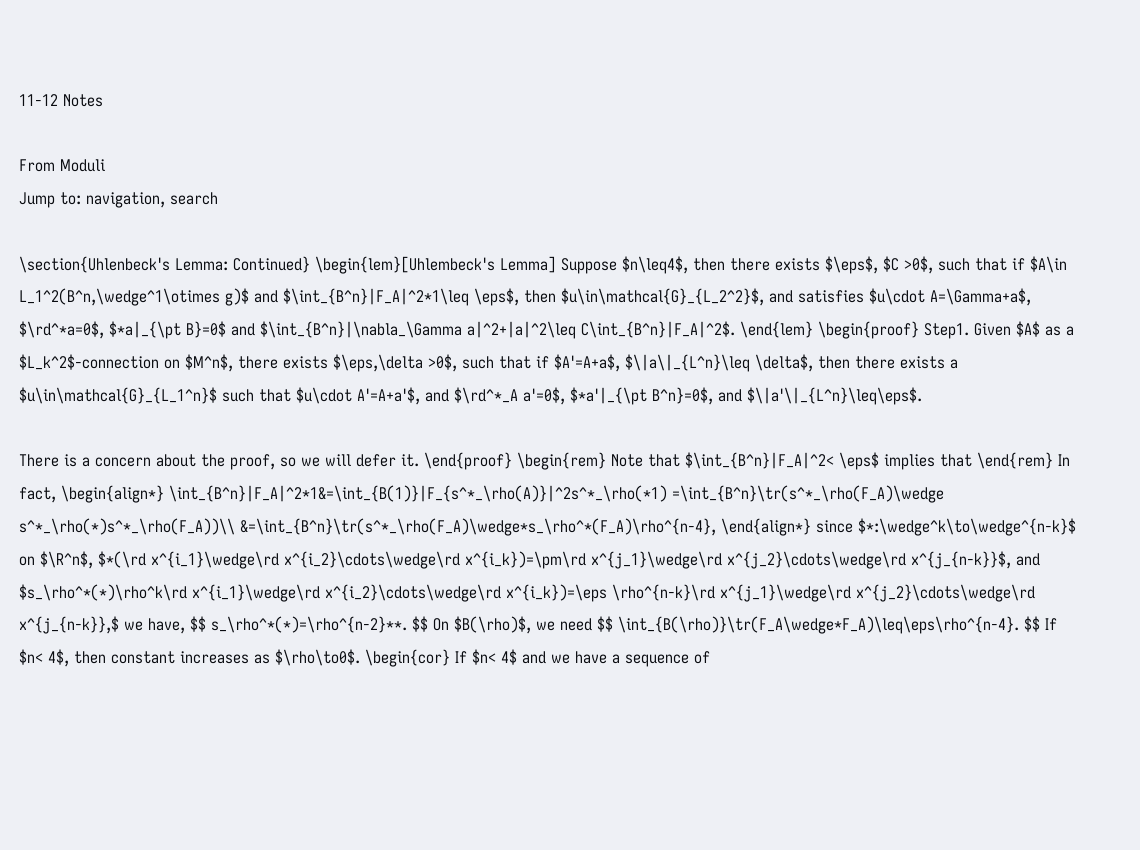11-12 Notes

From Moduli
Jump to: navigation, search

\section{Uhlenbeck's Lemma: Continued} \begin{lem}[Uhlembeck's Lemma] Suppose $n\leq4$, then there exists $\eps$, $C >0$, such that if $A\in L_1^2(B^n,\wedge^1\otimes g)$ and $\int_{B^n}|F_A|^2*1\leq \eps$, then $u\in\mathcal{G}_{L_2^2}$, and satisfies $u\cdot A=\Gamma+a$, $\rd^*a=0$, $*a|_{\pt B}=0$ and $\int_{B^n}|\nabla_\Gamma a|^2+|a|^2\leq C\int_{B^n}|F_A|^2$. \end{lem} \begin{proof} Step1. Given $A$ as a $L_k^2$-connection on $M^n$, there exists $\eps,\delta >0$, such that if $A'=A+a$, $\|a\|_{L^n}\leq \delta$, then there exists a $u\in\mathcal{G}_{L_1^n}$ such that $u\cdot A'=A+a'$, and $\rd^*_A a'=0$, $*a'|_{\pt B^n}=0$, and $\|a'\|_{L^n}\leq\eps$.

There is a concern about the proof, so we will defer it. \end{proof} \begin{rem} Note that $\int_{B^n}|F_A|^2< \eps$ implies that \end{rem} In fact, \begin{align*} \int_{B^n}|F_A|^2*1&=\int_{B(1)}|F_{s^*_\rho(A)}|^2s^*_\rho(*1) =\int_{B^n}\tr(s^*_\rho(F_A)\wedge s^*_\rho(*)s^*_\rho(F_A))\\ &=\int_{B^n}\tr(s^*_\rho(F_A)\wedge*s_\rho^*(F_A)\rho^{n-4}, \end{align*} since $*:\wedge^k\to\wedge^{n-k}$ on $\R^n$, $*(\rd x^{i_1}\wedge\rd x^{i_2}\cdots\wedge\rd x^{i_k})=\pm\rd x^{j_1}\wedge\rd x^{j_2}\cdots\wedge\rd x^{j_{n-k}}$, and $s_\rho^*(*)\rho^k\rd x^{i_1}\wedge\rd x^{i_2}\cdots\wedge\rd x^{i_k})=\eps \rho^{n-k}\rd x^{j_1}\wedge\rd x^{j_2}\cdots\wedge\rd x^{j_{n-k}},$ we have, $$ s_\rho^*(*)=\rho^{n-2}**. $$ On $B(\rho)$, we need $$ \int_{B(\rho)}\tr(F_A\wedge*F_A)\leq\eps\rho^{n-4}. $$ If $n< 4$, then constant increases as $\rho\to0$. \begin{cor} If $n< 4$ and we have a sequence of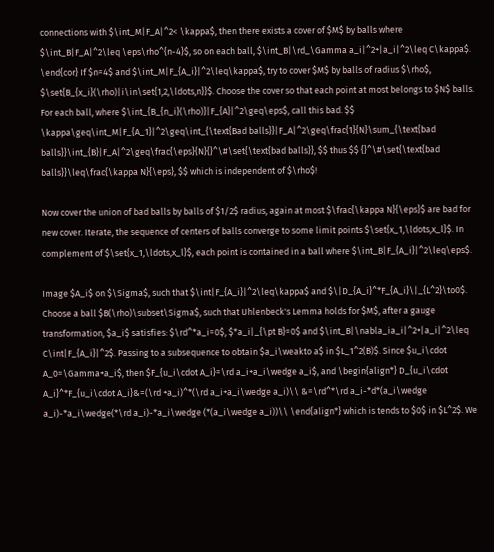connections with $\int_M|F_A|^2< \kappa$, then there exists a cover of $M$ by balls where $\int_B|F_A|^2\leq \eps\rho^{n-4}$, so on each ball, $\int_B|\rd_\Gamma a_i|^2+|a_i|^2\leq C\kappa$. \end{cor} If $n=4$ and $\int_M|F_{A_i}|^2\leq\kappa$, try to cover $M$ by balls of radius $\rho$, $\set{B_{x_i}(\rho)|i\in\set{1,2,\ldots,n}}$. Choose the cover so that each point at most belongs to $N$ balls. For each ball, where $\int_{B_{n_i}(\rho)}|F_{A}|^2\geq\eps$, call this bad. $$ \kappa\geq\int_M|F_{A_1}|^2\geq\int_{\text{Bad balls}}|F_A|^2\geq\frac{1}{N}\sum_{\text{bad balls}}\int_{B}|F_A|^2\geq\frac{\eps}{N}{}^\#\set{\text{bad balls}}, $$ thus $$ {}^\#\set{\text{bad balls}}\leq\frac{\kappa N}{\eps}, $$ which is independent of $\rho$!

Now cover the union of bad balls by balls of $1/2$ radius, again at most $\frac{\kappa N}{\eps}$ are bad for new cover. Iterate, the sequence of centers of balls converge to some limit points $\set{x_1,\ldots,x_l}$. In complement of $\set{x_1,\ldots,x_l}$, each point is contained in a ball where $\int_B|F_{A_i}|^2\leq\eps$.

Image $A_i$ on $\Sigma$, such that $\int|F_{A_i}|^2\leq\kappa$ and $\|D_{A_i}^*F_{A_i}\|_{L^2}\to0$. Choose a ball $B(\rho)\subset\Sigma$, such that Uhlenbeck's Lemma holds for $M$, after a gauge transformation, $a_i$ satisfies: $\rd^*a_i=0$, $*a_i|_{\pt B}=0$ and $\int_B|\nabla_ia_i|^2+|a_i|^2\leq C\int|F_{A_i}|^2$. Passing to a subsequence to obtain $a_i\weakto a$ in $L_1^2(B)$. Since $u_i\cdot A_0=\Gamma+a_i$, then $F_{u_i\cdot A_i}=\rd a_i+a_i\wedge a_i$, and \begin{align*} D_{u_i\cdot A_i}^*F_{u_i\cdot A_i}&=(\rd +a_i)^*(\rd a_i+a_i\wedge a_i)\\ &=\rd^*\rd a_i-*d*(a_i\wedge a_i)-*a_i\wedge(*\rd a_i)-*a_i\wedge (*(a_i\wedge a_i))\\ \end{align*} which is tends to $0$ in $L^2$. We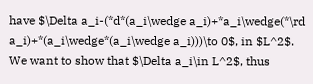have $\Delta a_i-(*d*(a_i\wedge a_i)+*a_i\wedge(*\rd a_i)+*(a_i\wedge*(a_i\wedge a_i)))\to 0$, in $L^2$. We want to show that $\Delta a_i\in L^2$, thus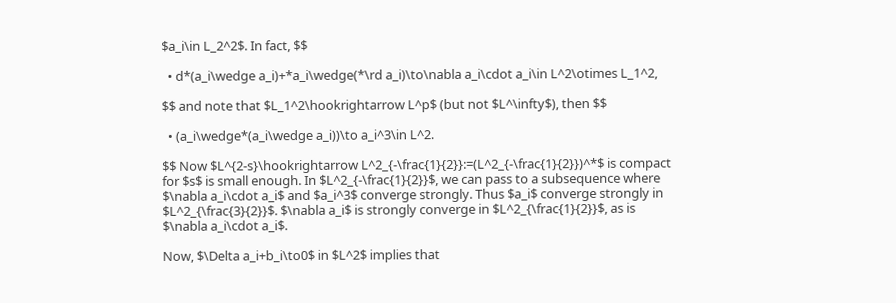$a_i\in L_2^2$. In fact, $$

  • d*(a_i\wedge a_i)+*a_i\wedge(*\rd a_i)\to\nabla a_i\cdot a_i\in L^2\otimes L_1^2,

$$ and note that $L_1^2\hookrightarrow L^p$ (but not $L^\infty$), then $$

  • (a_i\wedge*(a_i\wedge a_i))\to a_i^3\in L^2.

$$ Now $L^{2-s}\hookrightarrow L^2_{-\frac{1}{2}}:=(L^2_{-\frac{1}{2}})^*$ is compact for $s$ is small enough. In $L^2_{-\frac{1}{2}}$, we can pass to a subsequence where $\nabla a_i\cdot a_i$ and $a_i^3$ converge strongly. Thus $a_i$ converge strongly in $L^2_{\frac{3}{2}}$. $\nabla a_i$ is strongly converge in $L^2_{\frac{1}{2}}$, as is $\nabla a_i\cdot a_i$.

Now, $\Delta a_i+b_i\to0$ in $L^2$ implies that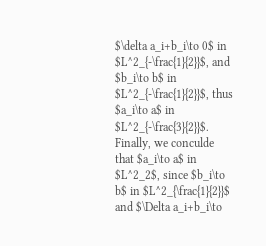$\delta a_i+b_i\to 0$ in $L^2_{-\frac{1}{2}}$, and $b_i\to b$ in $L^2_{-\frac{1}{2}}$, thus $a_i\to a$ in $L^2_{-\frac{3}{2}}$. Finally, we conculde that $a_i\to a$ in $L^2_2$, since $b_i\to b$ in $L^2_{\frac{1}{2}}$ and $\Delta a_i+b_i\to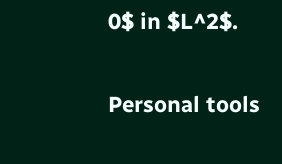0$ in $L^2$.

Personal tools